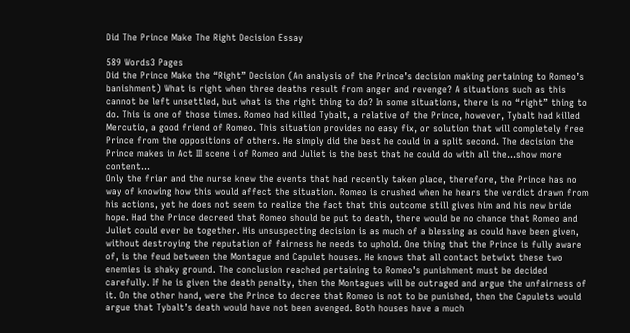Did The Prince Make The Right Decision Essay

589 Words3 Pages
Did the Prince Make the “Right” Decision (An analysis of the Prince’s decision making pertaining to Romeo’s banishment) What is right when three deaths result from anger and revenge? A situations such as this cannot be left unsettled, but what is the right thing to do? In some situations, there is no “right” thing to do. This is one of those times. Romeo had killed Tybalt, a relative of the Prince, however, Tybalt had killed Mercutio, a good friend of Romeo. This situation provides no easy fix, or solution that will completely free Prince from the oppositions of others. He simply did the best he could in a split second. The decision the Prince makes in Act III scene i of Romeo and Juliet is the best that he could do with all the…show more content…
Only the friar and the nurse knew the events that had recently taken place, therefore, the Prince has no way of knowing how this would affect the situation. Romeo is crushed when he hears the verdict drawn from his actions, yet he does not seem to realize the fact that this outcome still gives him and his new bride hope. Had the Prince decreed that Romeo should be put to death, there would be no chance that Romeo and Juliet could ever be together. His unsuspecting decision is as much of a blessing as could have been given, without destroying the reputation of fairness he needs to uphold. One thing that the Prince is fully aware of, is the feud between the Montague and Capulet houses. He knows that all contact betwixt these two enemies is shaky ground. The conclusion reached pertaining to Romeo’s punishment must be decided carefully. If he is given the death penalty, then the Montagues will be outraged and argue the unfairness of it. On the other hand, were the Prince to decree that Romeo is not to be punished, then the Capulets would argue that Tybalt’s death would have not been avenged. Both houses have a much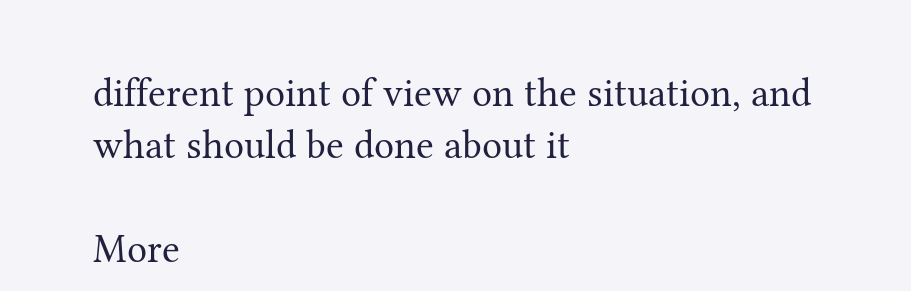different point of view on the situation, and what should be done about it

More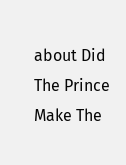about Did The Prince Make The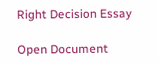Right Decision Essay

Open Document